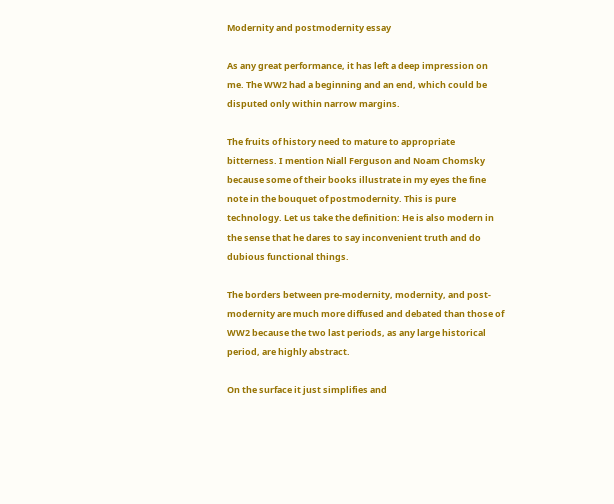Modernity and postmodernity essay

As any great performance, it has left a deep impression on me. The WW2 had a beginning and an end, which could be disputed only within narrow margins.

The fruits of history need to mature to appropriate bitterness. I mention Niall Ferguson and Noam Chomsky because some of their books illustrate in my eyes the fine note in the bouquet of postmodernity. This is pure technology. Let us take the definition: He is also modern in the sense that he dares to say inconvenient truth and do dubious functional things.

The borders between pre-modernity, modernity, and post-modernity are much more diffused and debated than those of WW2 because the two last periods, as any large historical period, are highly abstract.

On the surface it just simplifies and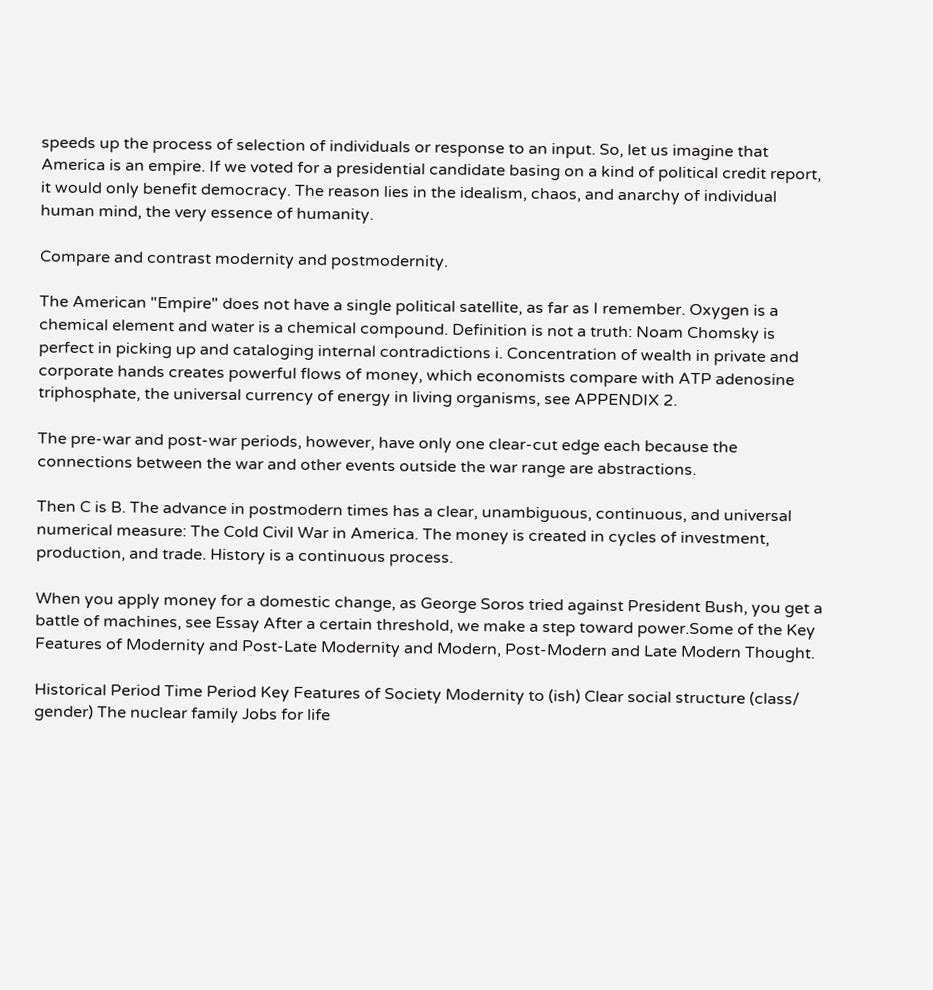speeds up the process of selection of individuals or response to an input. So, let us imagine that America is an empire. If we voted for a presidential candidate basing on a kind of political credit report, it would only benefit democracy. The reason lies in the idealism, chaos, and anarchy of individual human mind, the very essence of humanity.

Compare and contrast modernity and postmodernity.

The American "Empire" does not have a single political satellite, as far as I remember. Oxygen is a chemical element and water is a chemical compound. Definition is not a truth: Noam Chomsky is perfect in picking up and cataloging internal contradictions i. Concentration of wealth in private and corporate hands creates powerful flows of money, which economists compare with ATP adenosine triphosphate, the universal currency of energy in living organisms, see APPENDIX 2.

The pre-war and post-war periods, however, have only one clear-cut edge each because the connections between the war and other events outside the war range are abstractions.

Then C is B. The advance in postmodern times has a clear, unambiguous, continuous, and universal numerical measure: The Cold Civil War in America. The money is created in cycles of investment, production, and trade. History is a continuous process.

When you apply money for a domestic change, as George Soros tried against President Bush, you get a battle of machines, see Essay After a certain threshold, we make a step toward power.Some of the Key Features of Modernity and Post-Late Modernity and Modern, Post-Modern and Late Modern Thought.

Historical Period Time Period Key Features of Society Modernity to (ish) Clear social structure (class/ gender) The nuclear family Jobs for life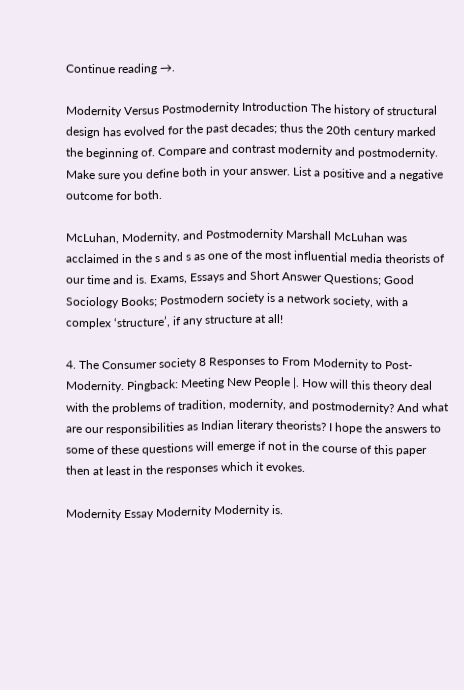Continue reading →.

Modernity Versus Postmodernity Introduction The history of structural design has evolved for the past decades; thus the 20th century marked the beginning of. Compare and contrast modernity and postmodernity. Make sure you define both in your answer. List a positive and a negative outcome for both.

McLuhan, Modernity, and Postmodernity Marshall McLuhan was acclaimed in the s and s as one of the most influential media theorists of our time and is. Exams, Essays and Short Answer Questions; Good Sociology Books; Postmodern society is a network society, with a complex ‘structure’, if any structure at all!

4. The Consumer society 8 Responses to From Modernity to Post-Modernity. Pingback: Meeting New People |. How will this theory deal with the problems of tradition, modernity, and postmodernity? And what are our responsibilities as Indian literary theorists? I hope the answers to some of these questions will emerge if not in the course of this paper then at least in the responses which it evokes.

Modernity Essay Modernity Modernity is.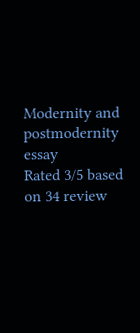Modernity and postmodernity essay
Rated 3/5 based on 34 review